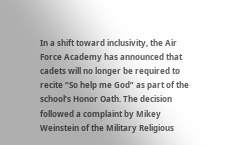In a shift toward inclusivity, the Air Force Academy has announced that cadets will no longer be required to recite “So help me God” as part of the school’s Honor Oath. The decision followed a complaint by Mikey Weinstein of the Military Religious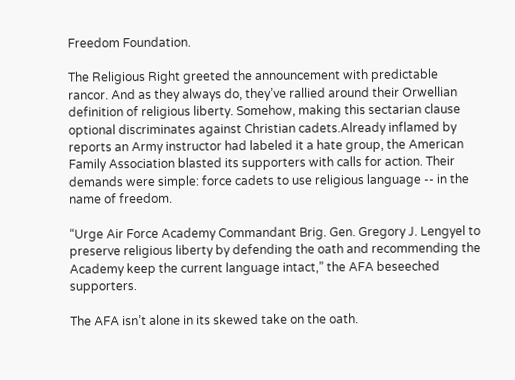Freedom Foundation.

The Religious Right greeted the announcement with predictable rancor. And as they always do, they’ve rallied around their Orwellian definition of religious liberty. Somehow, making this sectarian clause optional discriminates against Christian cadets.Already inflamed by reports an Army instructor had labeled it a hate group, the American Family Association blasted its supporters with calls for action. Their demands were simple: force cadets to use religious language -- in the name of freedom.

“Urge Air Force Academy Commandant Brig. Gen. Gregory J. Lengyel to preserve religious liberty by defending the oath and recommending the Academy keep the current language intact,” the AFA beseeched supporters.

The AFA isn’t alone in its skewed take on the oath.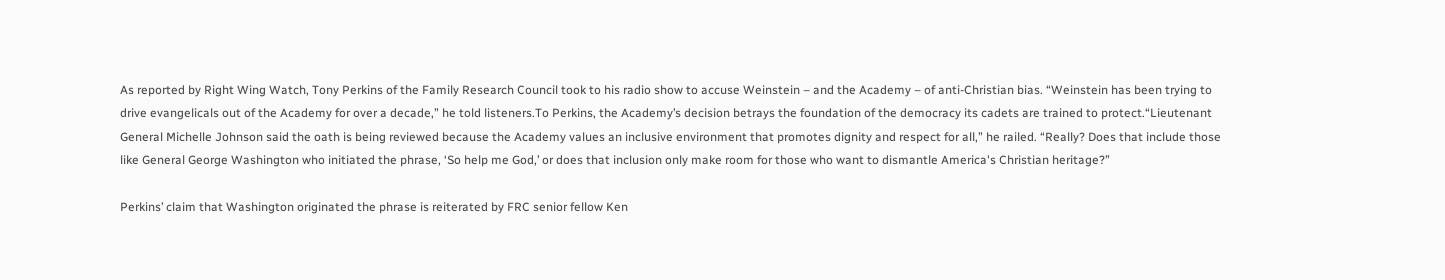As reported by Right Wing Watch, Tony Perkins of the Family Research Council took to his radio show to accuse Weinstein – and the Academy – of anti-Christian bias. “Weinstein has been trying to drive evangelicals out of the Academy for over a decade,” he told listeners.To Perkins, the Academy’s decision betrays the foundation of the democracy its cadets are trained to protect.“Lieutenant General Michelle Johnson said the oath is being reviewed because the Academy values an inclusive environment that promotes dignity and respect for all,” he railed. “Really? Does that include those like General George Washington who initiated the phrase, ‘So help me God,’ or does that inclusion only make room for those who want to dismantle America's Christian heritage?”

Perkins’ claim that Washington originated the phrase is reiterated by FRC senior fellow Ken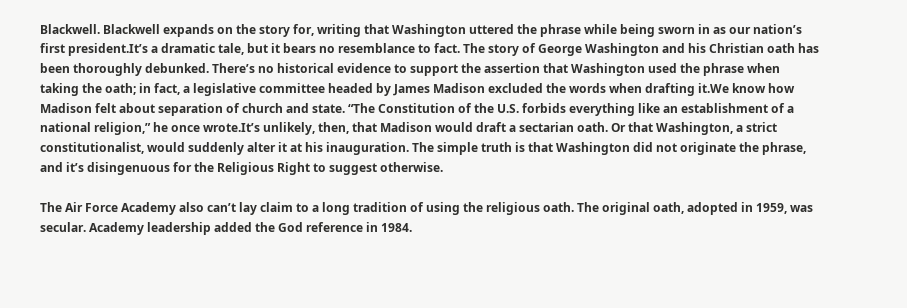Blackwell. Blackwell expands on the story for, writing that Washington uttered the phrase while being sworn in as our nation’s first president.It’s a dramatic tale, but it bears no resemblance to fact. The story of George Washington and his Christian oath has been thoroughly debunked. There’s no historical evidence to support the assertion that Washington used the phrase when taking the oath; in fact, a legislative committee headed by James Madison excluded the words when drafting it.We know how Madison felt about separation of church and state. “The Constitution of the U.S. forbids everything like an establishment of a national religion,” he once wrote.It’s unlikely, then, that Madison would draft a sectarian oath. Or that Washington, a strict constitutionalist, would suddenly alter it at his inauguration. The simple truth is that Washington did not originate the phrase, and it’s disingenuous for the Religious Right to suggest otherwise.

The Air Force Academy also can’t lay claim to a long tradition of using the religious oath. The original oath, adopted in 1959, was secular. Academy leadership added the God reference in 1984.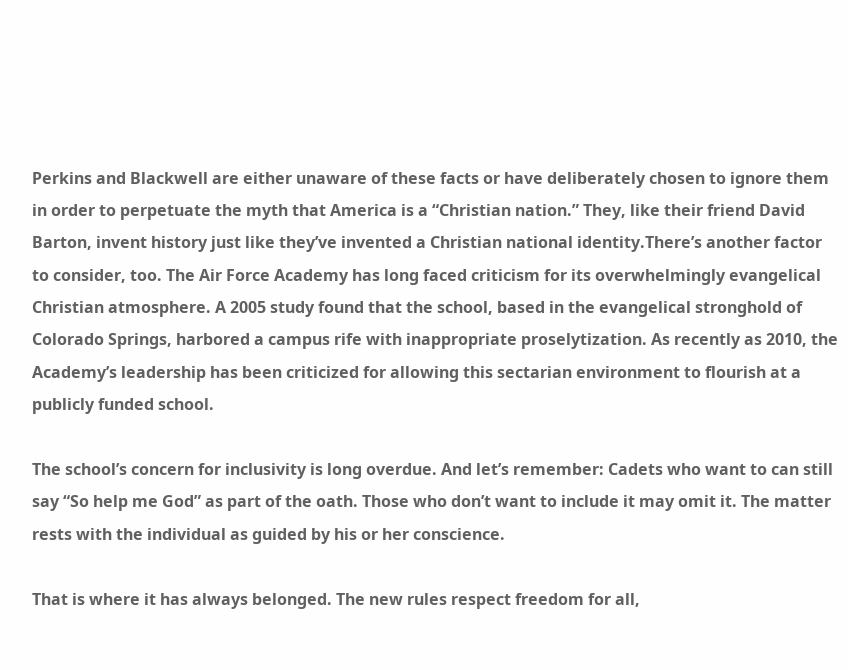Perkins and Blackwell are either unaware of these facts or have deliberately chosen to ignore them in order to perpetuate the myth that America is a “Christian nation.” They, like their friend David Barton, invent history just like they’ve invented a Christian national identity.There’s another factor to consider, too. The Air Force Academy has long faced criticism for its overwhelmingly evangelical Christian atmosphere. A 2005 study found that the school, based in the evangelical stronghold of Colorado Springs, harbored a campus rife with inappropriate proselytization. As recently as 2010, the Academy’s leadership has been criticized for allowing this sectarian environment to flourish at a publicly funded school.

The school’s concern for inclusivity is long overdue. And let’s remember: Cadets who want to can still say “So help me God” as part of the oath. Those who don’t want to include it may omit it. The matter rests with the individual as guided by his or her conscience.

That is where it has always belonged. The new rules respect freedom for all,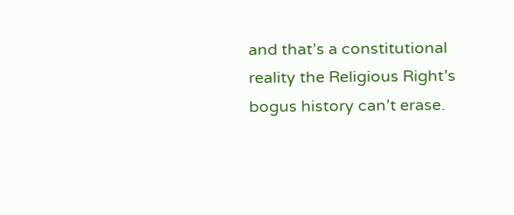and that’s a constitutional reality the Religious Right’s bogus history can’t erase.